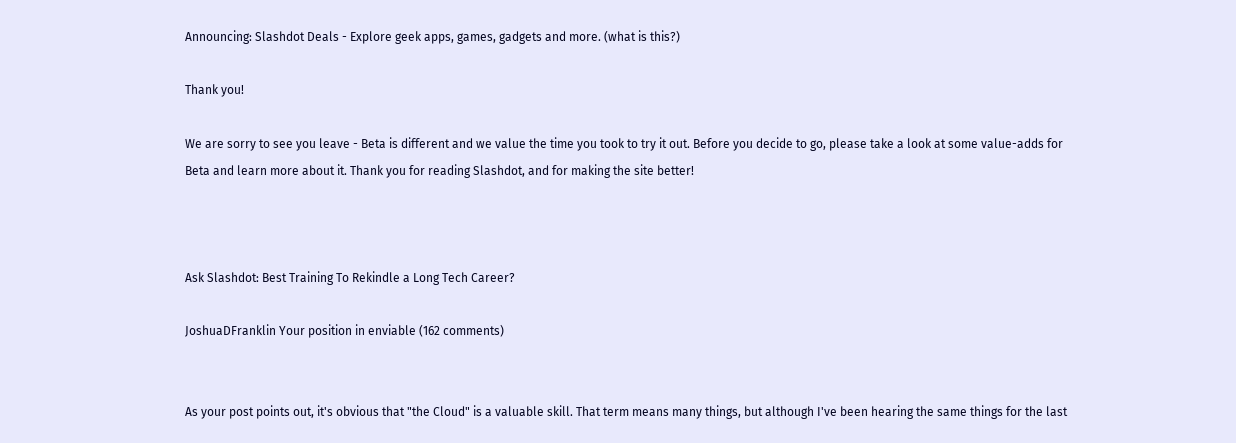Announcing: Slashdot Deals - Explore geek apps, games, gadgets and more. (what is this?)

Thank you!

We are sorry to see you leave - Beta is different and we value the time you took to try it out. Before you decide to go, please take a look at some value-adds for Beta and learn more about it. Thank you for reading Slashdot, and for making the site better!



Ask Slashdot: Best Training To Rekindle a Long Tech Career?

JoshuaDFranklin Your position in enviable (162 comments)


As your post points out, it's obvious that "the Cloud" is a valuable skill. That term means many things, but although I've been hearing the same things for the last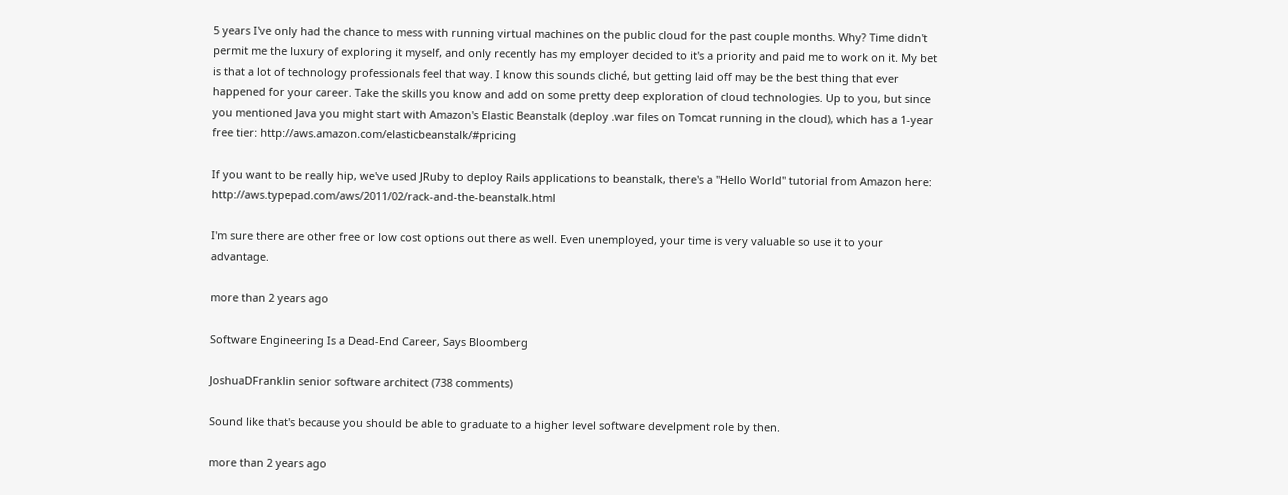5 years I've only had the chance to mess with running virtual machines on the public cloud for the past couple months. Why? Time didn't permit me the luxury of exploring it myself, and only recently has my employer decided to it's a priority and paid me to work on it. My bet is that a lot of technology professionals feel that way. I know this sounds cliché, but getting laid off may be the best thing that ever happened for your career. Take the skills you know and add on some pretty deep exploration of cloud technologies. Up to you, but since you mentioned Java you might start with Amazon's Elastic Beanstalk (deploy .war files on Tomcat running in the cloud), which has a 1-year free tier: http://aws.amazon.com/elasticbeanstalk/#pricing

If you want to be really hip, we've used JRuby to deploy Rails applications to beanstalk, there's a "Hello World" tutorial from Amazon here: http://aws.typepad.com/aws/2011/02/rack-and-the-beanstalk.html

I'm sure there are other free or low cost options out there as well. Even unemployed, your time is very valuable so use it to your advantage.

more than 2 years ago

Software Engineering Is a Dead-End Career, Says Bloomberg

JoshuaDFranklin senior software architect (738 comments)

Sound like that's because you should be able to graduate to a higher level software develpment role by then.

more than 2 years ago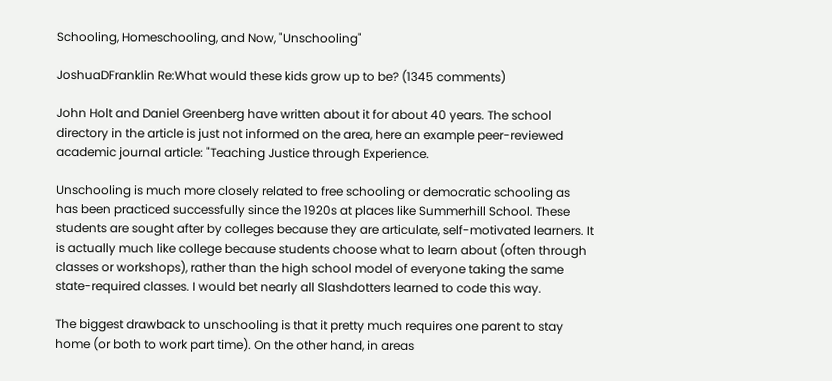Schooling, Homeschooling, and Now, "Unschooling"

JoshuaDFranklin Re:What would these kids grow up to be? (1345 comments)

John Holt and Daniel Greenberg have written about it for about 40 years. The school directory in the article is just not informed on the area, here an example peer-reviewed academic journal article: "Teaching Justice through Experience.

Unschooling is much more closely related to free schooling or democratic schooling as has been practiced successfully since the 1920s at places like Summerhill School. These students are sought after by colleges because they are articulate, self-motivated learners. It is actually much like college because students choose what to learn about (often through classes or workshops), rather than the high school model of everyone taking the same state-required classes. I would bet nearly all Slashdotters learned to code this way.

The biggest drawback to unschooling is that it pretty much requires one parent to stay home (or both to work part time). On the other hand, in areas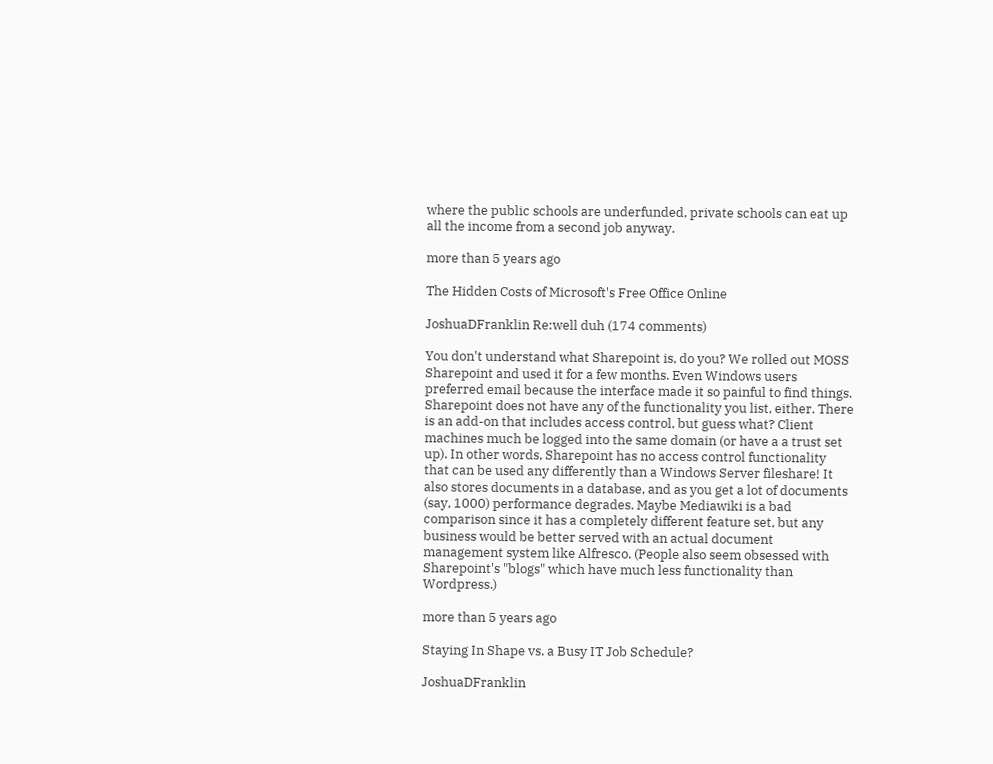where the public schools are underfunded, private schools can eat up all the income from a second job anyway.

more than 5 years ago

The Hidden Costs of Microsoft's Free Office Online

JoshuaDFranklin Re:well duh (174 comments)

You don't understand what Sharepoint is, do you? We rolled out MOSS Sharepoint and used it for a few months. Even Windows users preferred email because the interface made it so painful to find things. Sharepoint does not have any of the functionality you list, either. There is an add-on that includes access control, but guess what? Client machines much be logged into the same domain (or have a a trust set up). In other words, Sharepoint has no access control functionality that can be used any differently than a Windows Server fileshare! It also stores documents in a database, and as you get a lot of documents (say, 1000) performance degrades. Maybe Mediawiki is a bad comparison since it has a completely different feature set, but any business would be better served with an actual document management system like Alfresco. (People also seem obsessed with Sharepoint's "blogs" which have much less functionality than Wordpress.)

more than 5 years ago

Staying In Shape vs. a Busy IT Job Schedule?

JoshuaDFranklin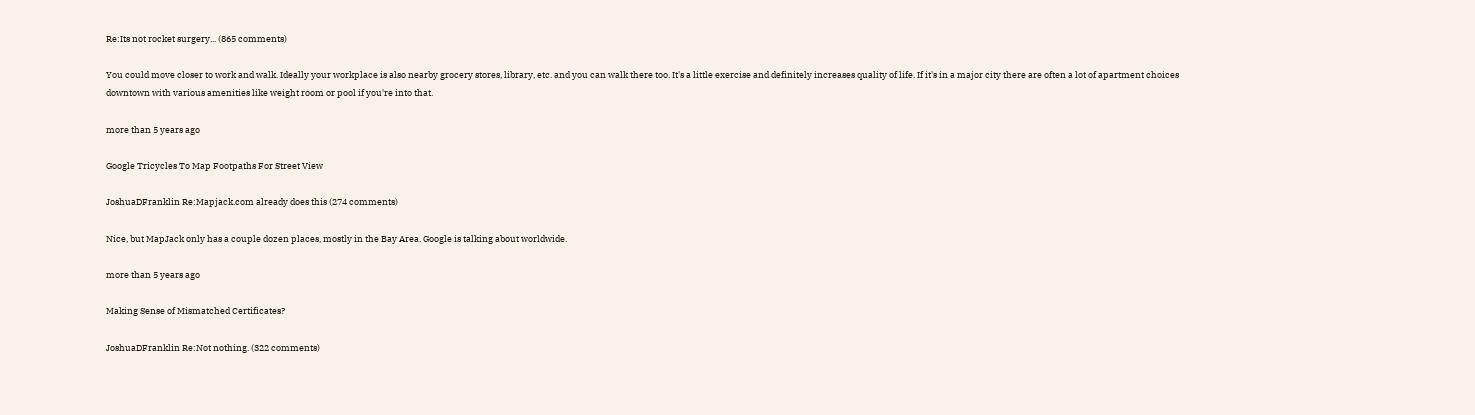Re:Its not rocket surgery... (865 comments)

You could move closer to work and walk. Ideally your workplace is also nearby grocery stores, library, etc. and you can walk there too. It's a little exercise and definitely increases quality of life. If it's in a major city there are often a lot of apartment choices downtown with various amenities like weight room or pool if you're into that.

more than 5 years ago

Google Tricycles To Map Footpaths For Street View

JoshuaDFranklin Re:Mapjack.com already does this (274 comments)

Nice, but MapJack only has a couple dozen places, mostly in the Bay Area. Google is talking about worldwide.

more than 5 years ago

Making Sense of Mismatched Certificates?

JoshuaDFranklin Re:Not nothing. (322 comments)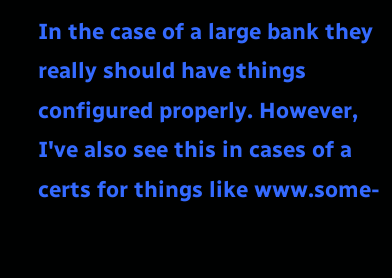In the case of a large bank they really should have things configured properly. However, I've also see this in cases of a certs for things like www.some-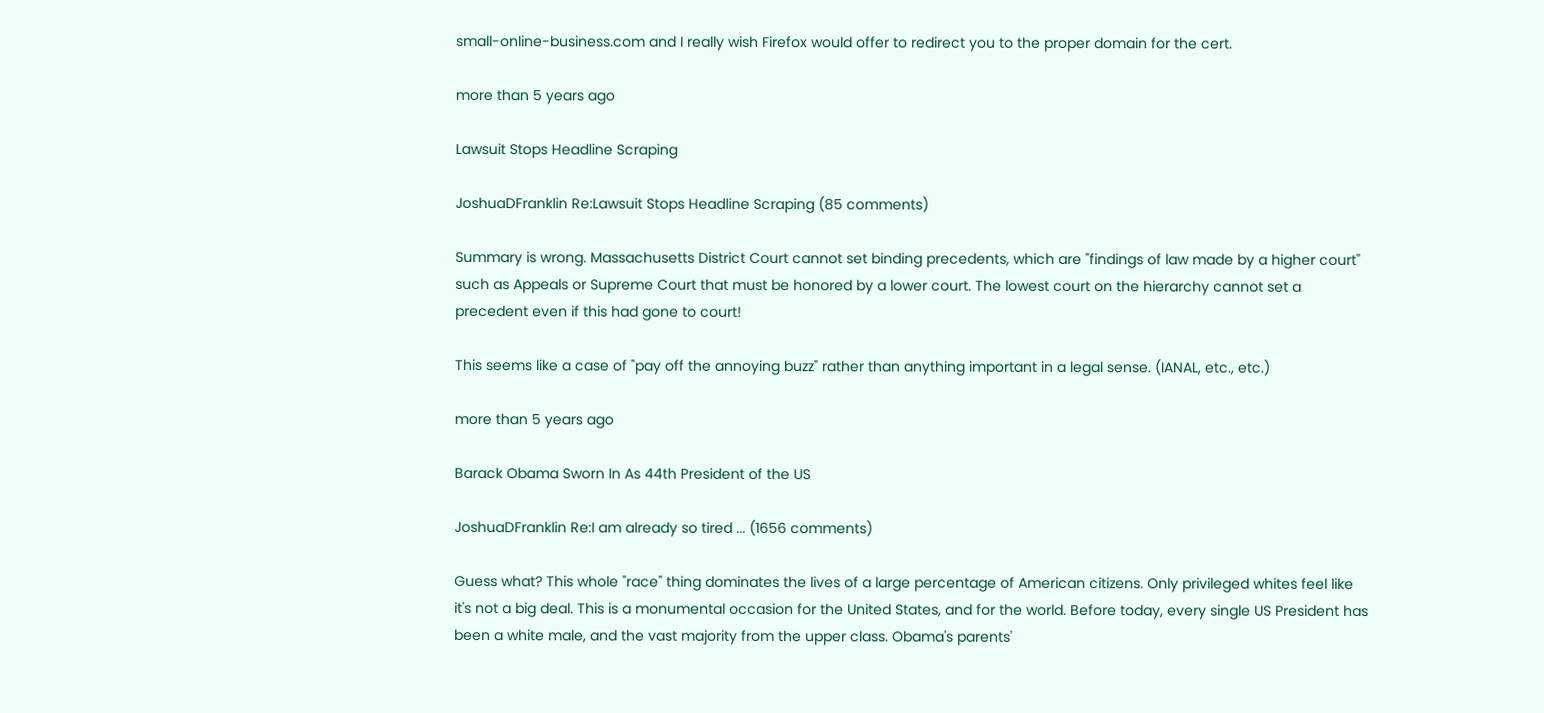small-online-business.com and I really wish Firefox would offer to redirect you to the proper domain for the cert.

more than 5 years ago

Lawsuit Stops Headline Scraping

JoshuaDFranklin Re:Lawsuit Stops Headline Scraping (85 comments)

Summary is wrong. Massachusetts District Court cannot set binding precedents, which are "findings of law made by a higher court" such as Appeals or Supreme Court that must be honored by a lower court. The lowest court on the hierarchy cannot set a precedent even if this had gone to court!

This seems like a case of "pay off the annoying buzz" rather than anything important in a legal sense. (IANAL, etc., etc.)

more than 5 years ago

Barack Obama Sworn In As 44th President of the US

JoshuaDFranklin Re:I am already so tired ... (1656 comments)

Guess what? This whole "race" thing dominates the lives of a large percentage of American citizens. Only privileged whites feel like it's not a big deal. This is a monumental occasion for the United States, and for the world. Before today, every single US President has been a white male, and the vast majority from the upper class. Obama's parents'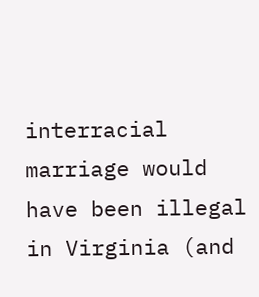interracial marriage would have been illegal in Virginia (and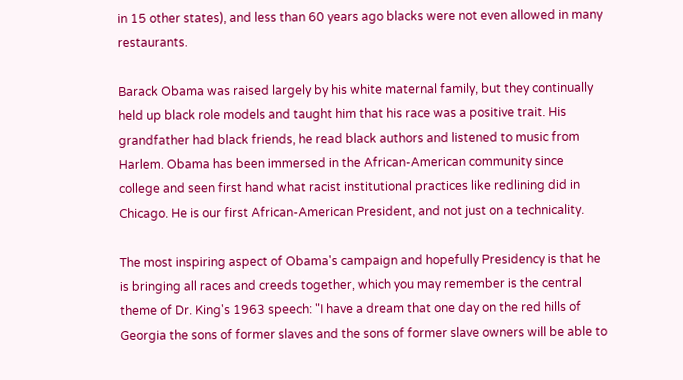in 15 other states), and less than 60 years ago blacks were not even allowed in many restaurants.

Barack Obama was raised largely by his white maternal family, but they continually held up black role models and taught him that his race was a positive trait. His grandfather had black friends, he read black authors and listened to music from Harlem. Obama has been immersed in the African-American community since college and seen first hand what racist institutional practices like redlining did in Chicago. He is our first African-American President, and not just on a technicality.

The most inspiring aspect of Obama's campaign and hopefully Presidency is that he is bringing all races and creeds together, which you may remember is the central theme of Dr. King's 1963 speech: "I have a dream that one day on the red hills of Georgia the sons of former slaves and the sons of former slave owners will be able to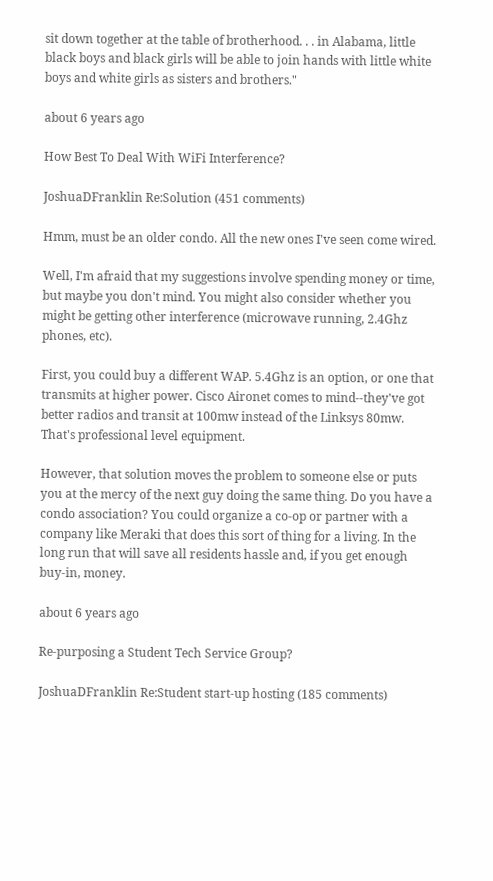sit down together at the table of brotherhood. . . in Alabama, little black boys and black girls will be able to join hands with little white boys and white girls as sisters and brothers."

about 6 years ago

How Best To Deal With WiFi Interference?

JoshuaDFranklin Re:Solution (451 comments)

Hmm, must be an older condo. All the new ones I've seen come wired.

Well, I'm afraid that my suggestions involve spending money or time, but maybe you don't mind. You might also consider whether you might be getting other interference (microwave running, 2.4Ghz phones, etc).

First, you could buy a different WAP. 5.4Ghz is an option, or one that transmits at higher power. Cisco Aironet comes to mind--they've got better radios and transit at 100mw instead of the Linksys 80mw. That's professional level equipment.

However, that solution moves the problem to someone else or puts you at the mercy of the next guy doing the same thing. Do you have a condo association? You could organize a co-op or partner with a company like Meraki that does this sort of thing for a living. In the long run that will save all residents hassle and, if you get enough buy-in, money.

about 6 years ago

Re-purposing a Student Tech Service Group?

JoshuaDFranklin Re:Student start-up hosting (185 comments)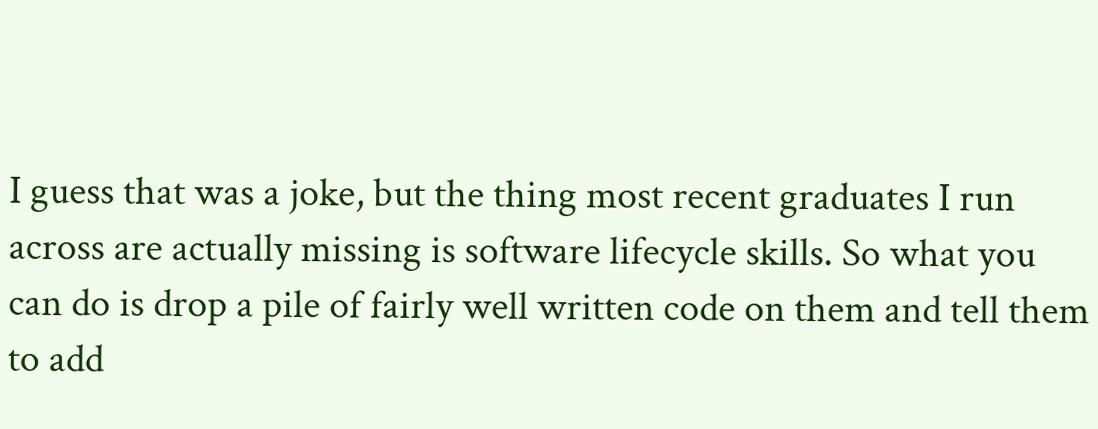I guess that was a joke, but the thing most recent graduates I run across are actually missing is software lifecycle skills. So what you can do is drop a pile of fairly well written code on them and tell them to add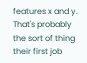features x and y. That's probably the sort of thing their first job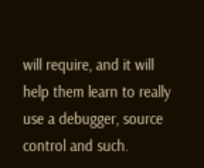will require, and it will help them learn to really use a debugger, source control and such.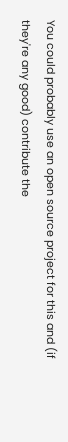You could probably use an open source project for this and (if they're any good) contribute the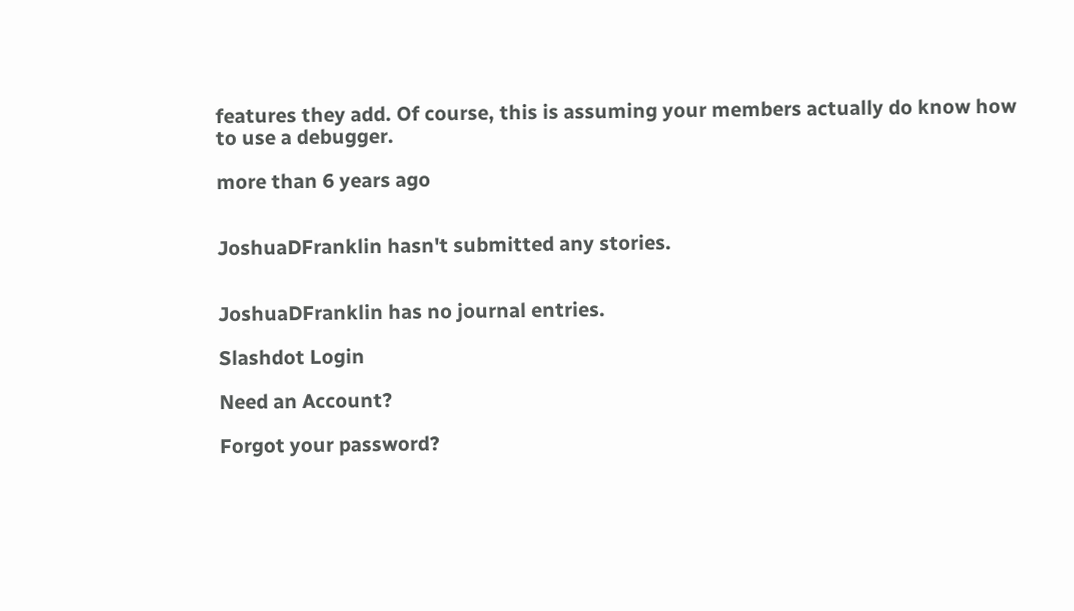features they add. Of course, this is assuming your members actually do know how to use a debugger.

more than 6 years ago


JoshuaDFranklin hasn't submitted any stories.


JoshuaDFranklin has no journal entries.

Slashdot Login

Need an Account?

Forgot your password?